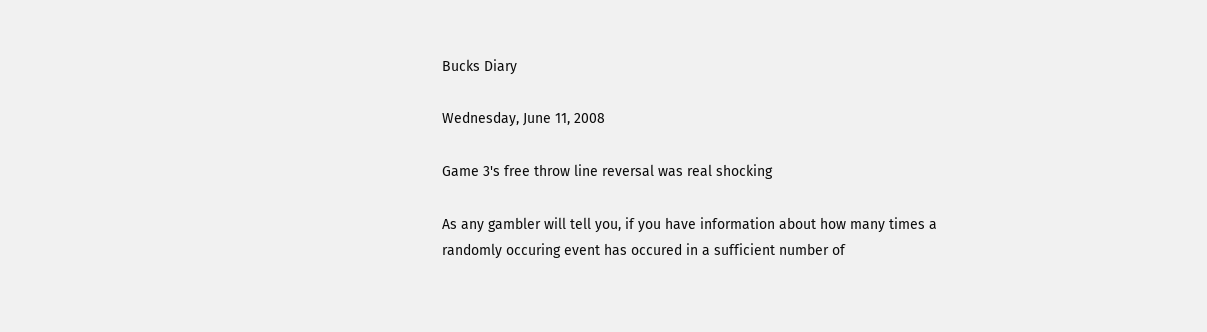Bucks Diary

Wednesday, June 11, 2008

Game 3's free throw line reversal was real shocking

As any gambler will tell you, if you have information about how many times a randomly occuring event has occured in a sufficient number of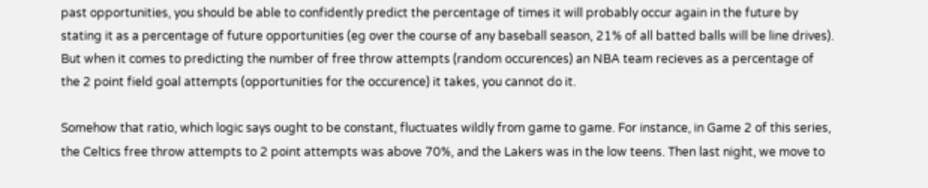past opportunities, you should be able to confidently predict the percentage of times it will probably occur again in the future by stating it as a percentage of future opportunities (eg over the course of any baseball season, 21% of all batted balls will be line drives). But when it comes to predicting the number of free throw attempts (random occurences) an NBA team recieves as a percentage of the 2 point field goal attempts (opportunities for the occurence) it takes, you cannot do it.

Somehow that ratio, which logic says ought to be constant, fluctuates wildly from game to game. For instance, in Game 2 of this series, the Celtics free throw attempts to 2 point attempts was above 70%, and the Lakers was in the low teens. Then last night, we move to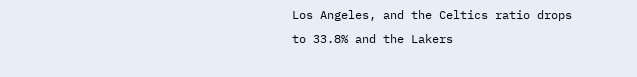Los Angeles, and the Celtics ratio drops to 33.8% and the Lakers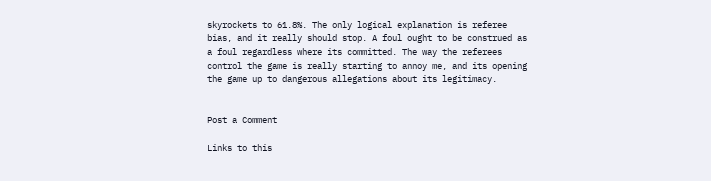skyrockets to 61.8%. The only logical explanation is referee bias, and it really should stop. A foul ought to be construed as a foul regardless where its committed. The way the referees control the game is really starting to annoy me, and its opening the game up to dangerous allegations about its legitimacy.


Post a Comment

Links to this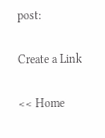post:

Create a Link

<< Home